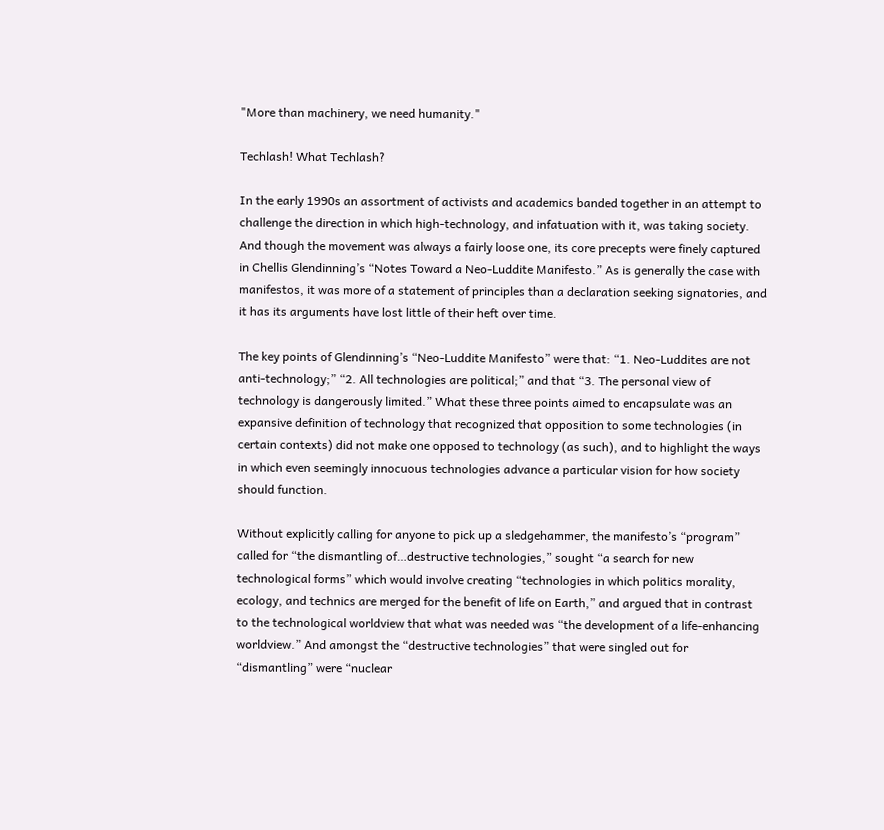"More than machinery, we need humanity."

Techlash! What Techlash?

In the early 1990s an assortment of activists and academics banded together in an attempt to challenge the direction in which high-technology, and infatuation with it, was taking society. And though the movement was always a fairly loose one, its core precepts were finely captured in Chellis Glendinning’s “Notes Toward a Neo-Luddite Manifesto.” As is generally the case with manifestos, it was more of a statement of principles than a declaration seeking signatories, and it has its arguments have lost little of their heft over time.

The key points of Glendinning’s “Neo-Luddite Manifesto” were that: “1. Neo-Luddites are not anti-technology;” “2. All technologies are political;” and that “3. The personal view of technology is dangerously limited.” What these three points aimed to encapsulate was an expansive definition of technology that recognized that opposition to some technologies (in certain contexts) did not make one opposed to technology (as such), and to highlight the ways in which even seemingly innocuous technologies advance a particular vision for how society should function.

Without explicitly calling for anyone to pick up a sledgehammer, the manifesto’s “program” called for “the dismantling of…destructive technologies,” sought “a search for new technological forms” which would involve creating “technologies in which politics morality, ecology, and technics are merged for the benefit of life on Earth,” and argued that in contrast to the technological worldview that what was needed was “the development of a life-enhancing worldview.” And amongst the “destructive technologies” that were singled out for “dismantling” were “nuclear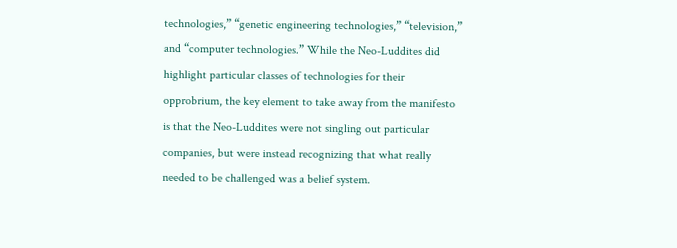technologies,” “genetic engineering technologies,” “television,” and “computer technologies.” While the Neo-Luddites did highlight particular classes of technologies for their opprobrium, the key element to take away from the manifesto is that the Neo-Luddites were not singling out particular companies, but were instead recognizing that what really needed to be challenged was a belief system.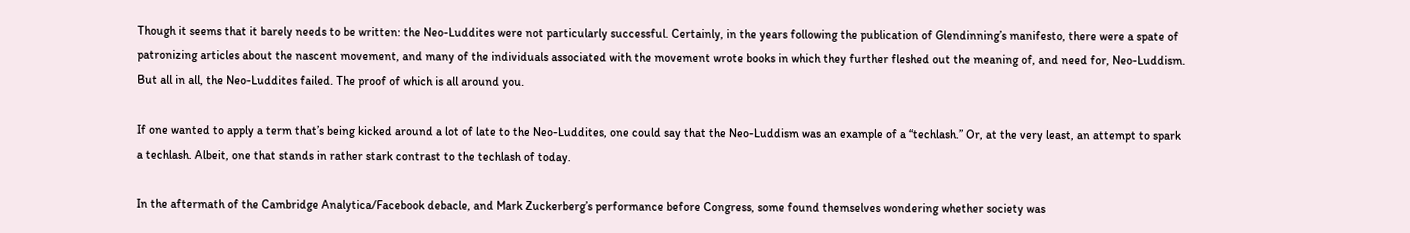Though it seems that it barely needs to be written: the Neo-Luddites were not particularly successful. Certainly, in the years following the publication of Glendinning’s manifesto, there were a spate of patronizing articles about the nascent movement, and many of the individuals associated with the movement wrote books in which they further fleshed out the meaning of, and need for, Neo-Luddism. But all in all, the Neo-Luddites failed. The proof of which is all around you.

If one wanted to apply a term that’s being kicked around a lot of late to the Neo-Luddites, one could say that the Neo-Luddism was an example of a “techlash.” Or, at the very least, an attempt to spark a techlash. Albeit, one that stands in rather stark contrast to the techlash of today.

In the aftermath of the Cambridge Analytica/Facebook debacle, and Mark Zuckerberg’s performance before Congress, some found themselves wondering whether society was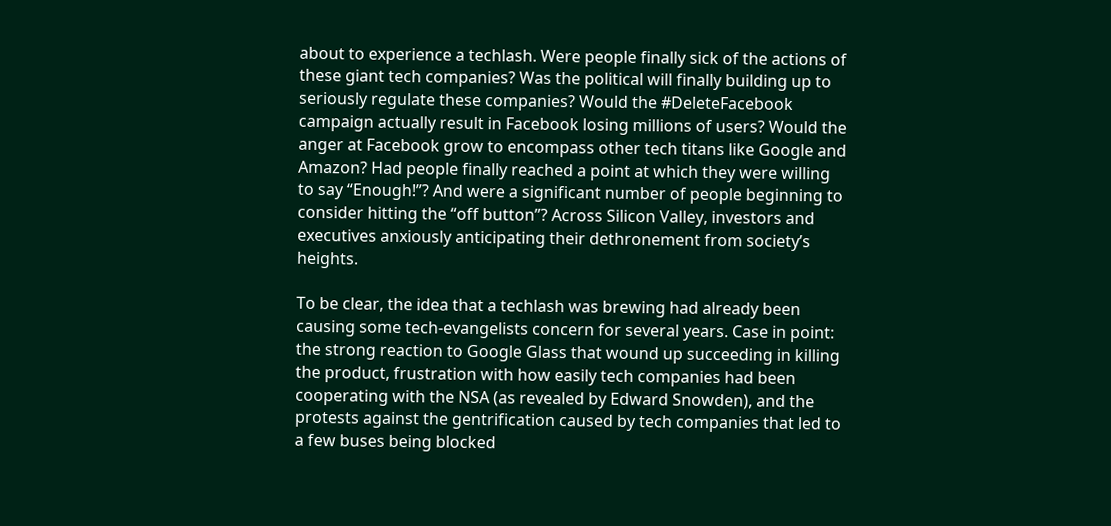about to experience a techlash. Were people finally sick of the actions of these giant tech companies? Was the political will finally building up to seriously regulate these companies? Would the #DeleteFacebook campaign actually result in Facebook losing millions of users? Would the anger at Facebook grow to encompass other tech titans like Google and Amazon? Had people finally reached a point at which they were willing to say “Enough!”? And were a significant number of people beginning to consider hitting the “off button”? Across Silicon Valley, investors and executives anxiously anticipating their dethronement from society’s heights.

To be clear, the idea that a techlash was brewing had already been causing some tech-evangelists concern for several years. Case in point: the strong reaction to Google Glass that wound up succeeding in killing the product, frustration with how easily tech companies had been cooperating with the NSA (as revealed by Edward Snowden), and the protests against the gentrification caused by tech companies that led to a few buses being blocked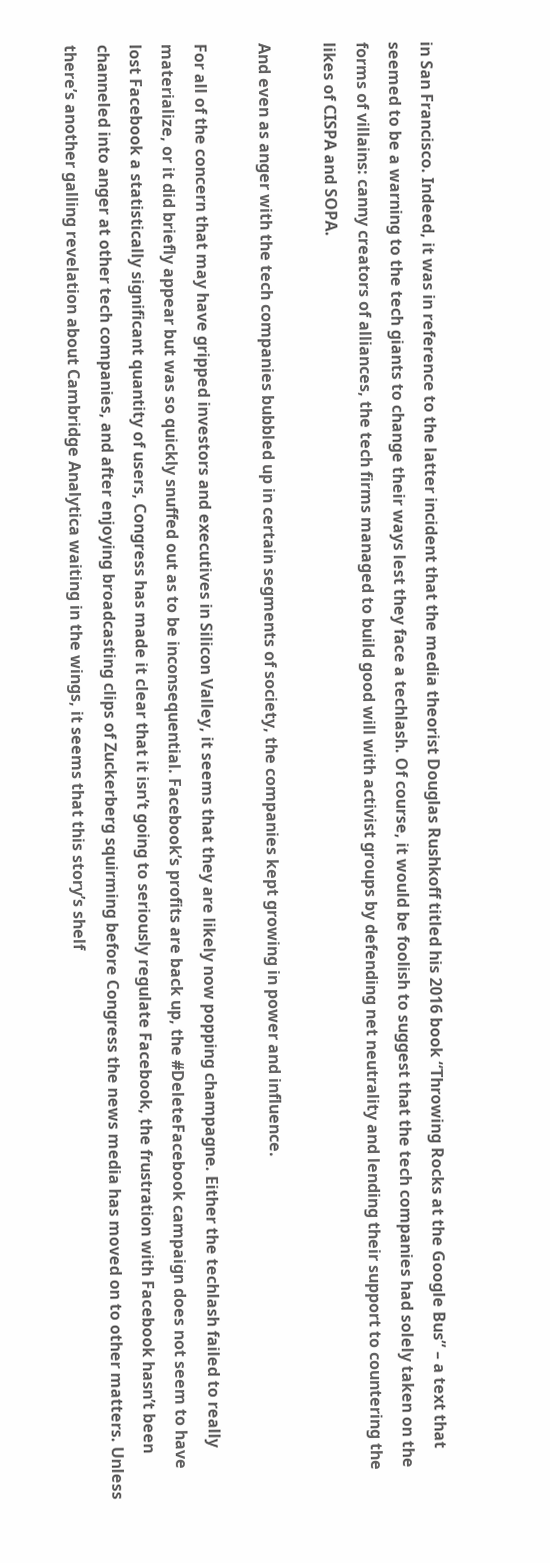in San Francisco. Indeed, it was in reference to the latter incident that the media theorist Douglas Rushkoff titled his 2016 book “Throwing Rocks at the Google Bus” – a text that seemed to be a warning to the tech giants to change their ways lest they face a techlash. Of course, it would be foolish to suggest that the tech companies had solely taken on the forms of villains: canny creators of alliances, the tech firms managed to build good will with activist groups by defending net neutrality and lending their support to countering the likes of CISPA and SOPA.

And even as anger with the tech companies bubbled up in certain segments of society, the companies kept growing in power and influence.

For all of the concern that may have gripped investors and executives in Silicon Valley, it seems that they are likely now popping champagne. Either the techlash failed to really materialize, or it did briefly appear but was so quickly snuffed out as to be inconsequential. Facebook’s profits are back up, the #DeleteFacebook campaign does not seem to have lost Facebook a statistically significant quantity of users, Congress has made it clear that it isn’t going to seriously regulate Facebook, the frustration with Facebook hasn’t been channeled into anger at other tech companies, and after enjoying broadcasting clips of Zuckerberg squirming before Congress the news media has moved on to other matters. Unless there’s another galling revelation about Cambridge Analytica waiting in the wings, it seems that this story’s shelf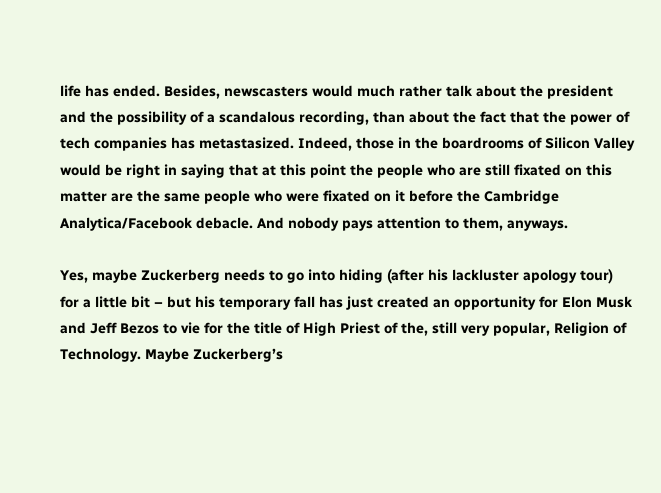life has ended. Besides, newscasters would much rather talk about the president and the possibility of a scandalous recording, than about the fact that the power of tech companies has metastasized. Indeed, those in the boardrooms of Silicon Valley would be right in saying that at this point the people who are still fixated on this matter are the same people who were fixated on it before the Cambridge Analytica/Facebook debacle. And nobody pays attention to them, anyways.

Yes, maybe Zuckerberg needs to go into hiding (after his lackluster apology tour) for a little bit – but his temporary fall has just created an opportunity for Elon Musk and Jeff Bezos to vie for the title of High Priest of the, still very popular, Religion of Technology. Maybe Zuckerberg’s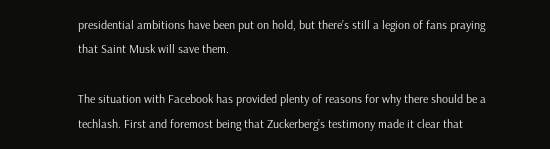presidential ambitions have been put on hold, but there’s still a legion of fans praying that Saint Musk will save them.

The situation with Facebook has provided plenty of reasons for why there should be a techlash. First and foremost being that Zuckerberg’s testimony made it clear that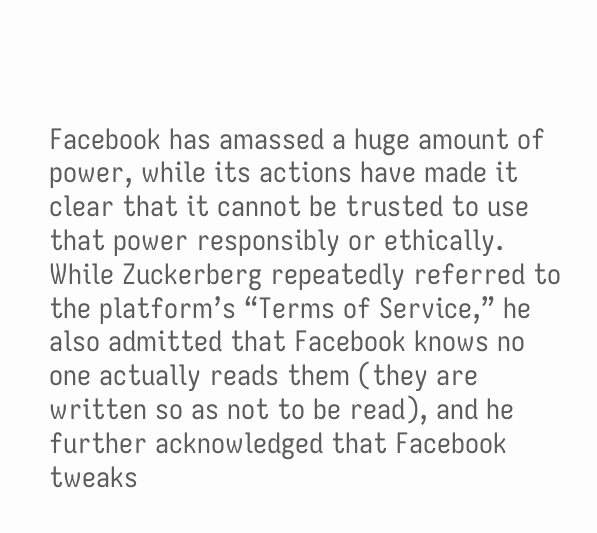Facebook has amassed a huge amount of power, while its actions have made it clear that it cannot be trusted to use that power responsibly or ethically. While Zuckerberg repeatedly referred to the platform’s “Terms of Service,” he also admitted that Facebook knows no one actually reads them (they are written so as not to be read), and he further acknowledged that Facebook tweaks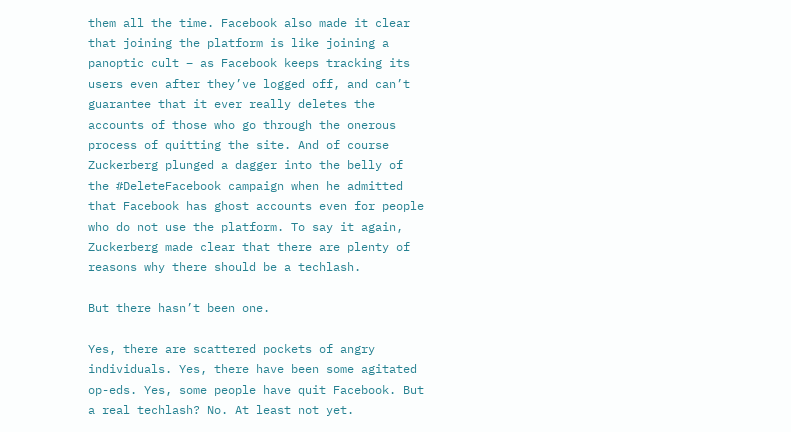them all the time. Facebook also made it clear that joining the platform is like joining a panoptic cult – as Facebook keeps tracking its users even after they’ve logged off, and can’t guarantee that it ever really deletes the accounts of those who go through the onerous process of quitting the site. And of course Zuckerberg plunged a dagger into the belly of the #DeleteFacebook campaign when he admitted that Facebook has ghost accounts even for people who do not use the platform. To say it again, Zuckerberg made clear that there are plenty of reasons why there should be a techlash.

But there hasn’t been one.

Yes, there are scattered pockets of angry individuals. Yes, there have been some agitated op-eds. Yes, some people have quit Facebook. But a real techlash? No. At least not yet.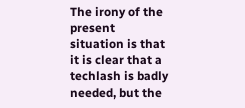The irony of the present situation is that it is clear that a techlash is badly needed, but the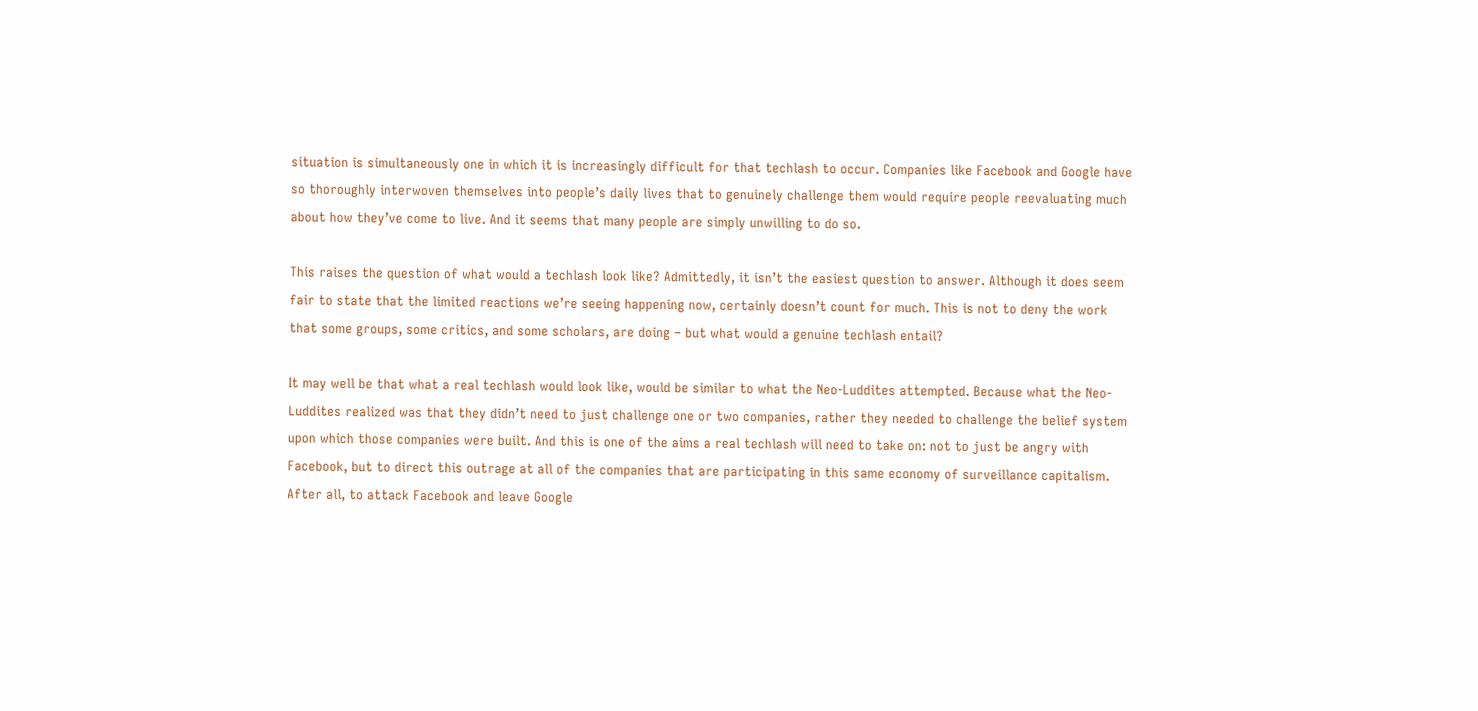situation is simultaneously one in which it is increasingly difficult for that techlash to occur. Companies like Facebook and Google have so thoroughly interwoven themselves into people’s daily lives that to genuinely challenge them would require people reevaluating much about how they’ve come to live. And it seems that many people are simply unwilling to do so.

This raises the question of what would a techlash look like? Admittedly, it isn’t the easiest question to answer. Although it does seem fair to state that the limited reactions we’re seeing happening now, certainly doesn’t count for much. This is not to deny the work that some groups, some critics, and some scholars, are doing – but what would a genuine techlash entail?

It may well be that what a real techlash would look like, would be similar to what the Neo-Luddites attempted. Because what the Neo-Luddites realized was that they didn’t need to just challenge one or two companies, rather they needed to challenge the belief system upon which those companies were built. And this is one of the aims a real techlash will need to take on: not to just be angry with Facebook, but to direct this outrage at all of the companies that are participating in this same economy of surveillance capitalism. After all, to attack Facebook and leave Google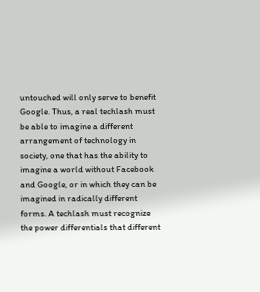untouched will only serve to benefit Google. Thus, a real techlash must be able to imagine a different arrangement of technology in society, one that has the ability to imagine a world without Facebook and Google, or in which they can be imagined in radically different forms. A techlash must recognize the power differentials that different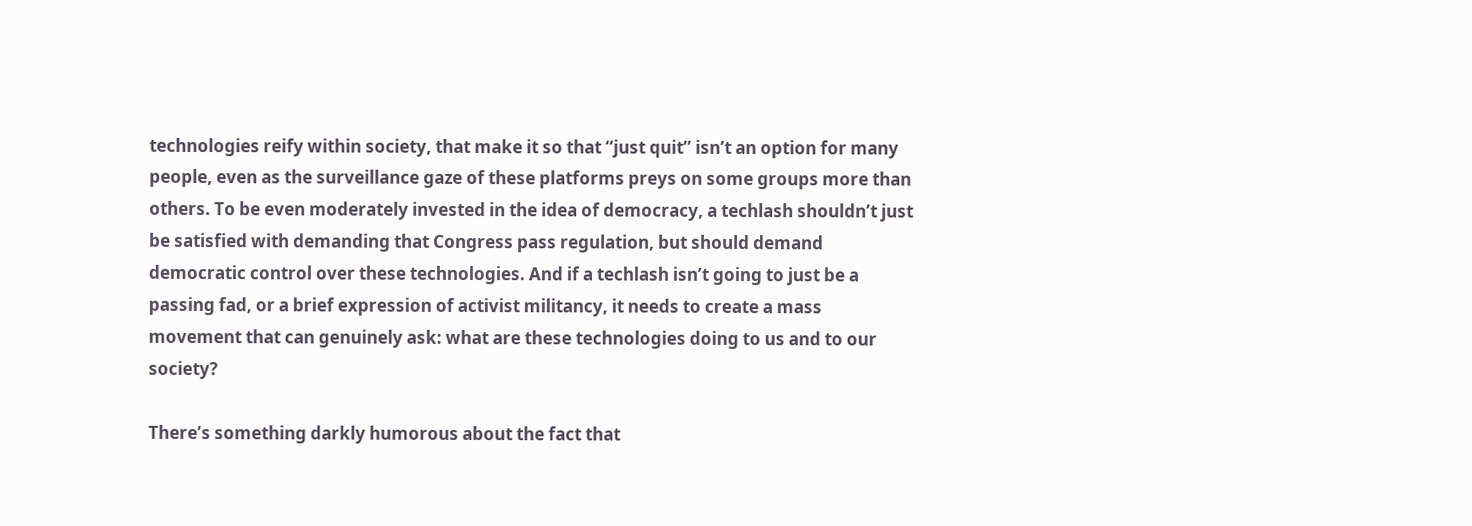technologies reify within society, that make it so that “just quit” isn’t an option for many people, even as the surveillance gaze of these platforms preys on some groups more than others. To be even moderately invested in the idea of democracy, a techlash shouldn’t just be satisfied with demanding that Congress pass regulation, but should demand democratic control over these technologies. And if a techlash isn’t going to just be a passing fad, or a brief expression of activist militancy, it needs to create a mass movement that can genuinely ask: what are these technologies doing to us and to our society?

There’s something darkly humorous about the fact that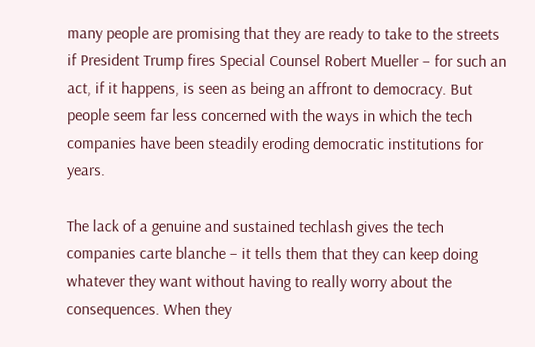many people are promising that they are ready to take to the streets if President Trump fires Special Counsel Robert Mueller – for such an act, if it happens, is seen as being an affront to democracy. But people seem far less concerned with the ways in which the tech companies have been steadily eroding democratic institutions for years.

The lack of a genuine and sustained techlash gives the tech companies carte blanche – it tells them that they can keep doing whatever they want without having to really worry about the consequences. When they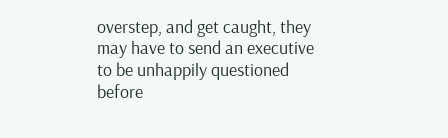overstep, and get caught, they may have to send an executive to be unhappily questioned before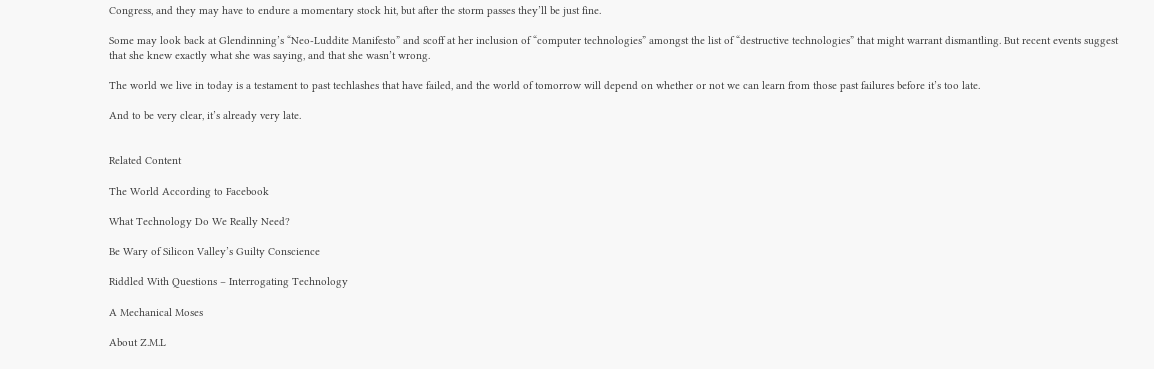Congress, and they may have to endure a momentary stock hit, but after the storm passes they’ll be just fine.

Some may look back at Glendinning’s “Neo-Luddite Manifesto” and scoff at her inclusion of “computer technologies” amongst the list of “destructive technologies” that might warrant dismantling. But recent events suggest that she knew exactly what she was saying, and that she wasn’t wrong.

The world we live in today is a testament to past techlashes that have failed, and the world of tomorrow will depend on whether or not we can learn from those past failures before it’s too late.

And to be very clear, it’s already very late.


Related Content

The World According to Facebook

What Technology Do We Really Need?

Be Wary of Silicon Valley’s Guilty Conscience

Riddled With Questions – Interrogating Technology

A Mechanical Moses

About Z.M.L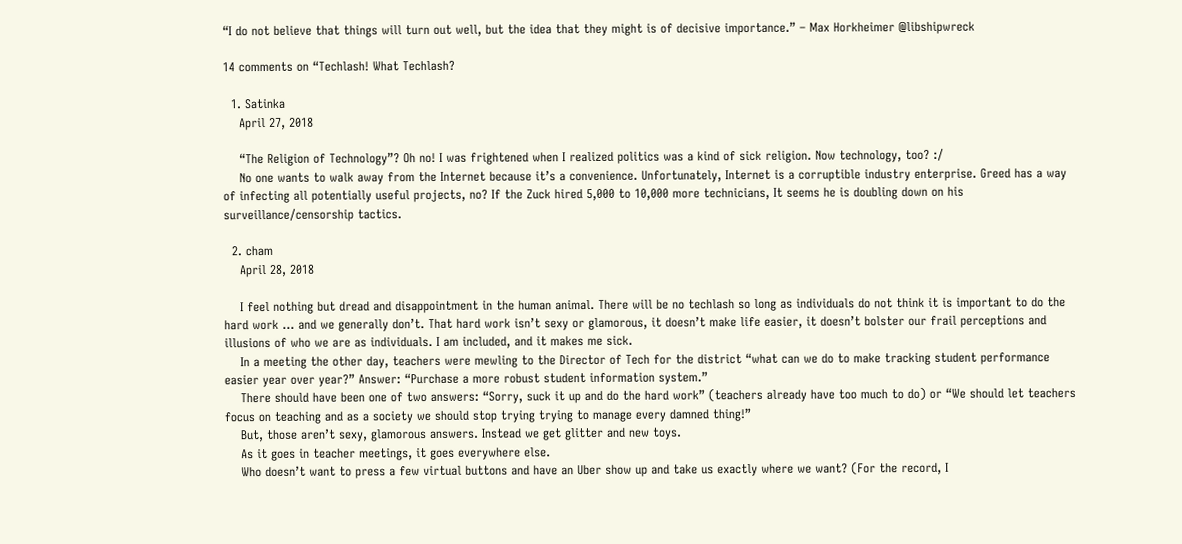“I do not believe that things will turn out well, but the idea that they might is of decisive importance.” – Max Horkheimer @libshipwreck

14 comments on “Techlash! What Techlash?

  1. Satinka
    April 27, 2018

    “The Religion of Technology”? Oh no! I was frightened when I realized politics was a kind of sick religion. Now technology, too? :/
    No one wants to walk away from the Internet because it’s a convenience. Unfortunately, Internet is a corruptible industry enterprise. Greed has a way of infecting all potentially useful projects, no? If the Zuck hired 5,000 to 10,000 more technicians, It seems he is doubling down on his surveillance/censorship tactics.

  2. cham
    April 28, 2018

    I feel nothing but dread and disappointment in the human animal. There will be no techlash so long as individuals do not think it is important to do the hard work … and we generally don’t. That hard work isn’t sexy or glamorous, it doesn’t make life easier, it doesn’t bolster our frail perceptions and illusions of who we are as individuals. I am included, and it makes me sick.
    In a meeting the other day, teachers were mewling to the Director of Tech for the district “what can we do to make tracking student performance easier year over year?” Answer: “Purchase a more robust student information system.”
    There should have been one of two answers: “Sorry, suck it up and do the hard work” (teachers already have too much to do) or “We should let teachers focus on teaching and as a society we should stop trying trying to manage every damned thing!”
    But, those aren’t sexy, glamorous answers. Instead we get glitter and new toys.
    As it goes in teacher meetings, it goes everywhere else.
    Who doesn’t want to press a few virtual buttons and have an Uber show up and take us exactly where we want? (For the record, I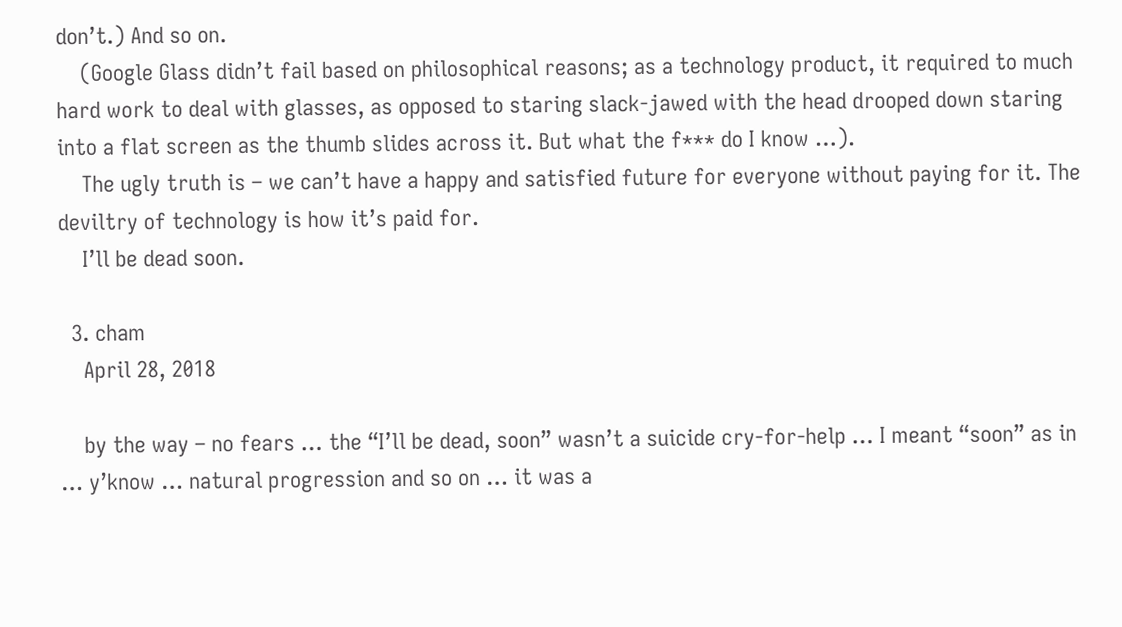don’t.) And so on.
    (Google Glass didn’t fail based on philosophical reasons; as a technology product, it required to much hard work to deal with glasses, as opposed to staring slack-jawed with the head drooped down staring into a flat screen as the thumb slides across it. But what the f*** do I know …).
    The ugly truth is – we can’t have a happy and satisfied future for everyone without paying for it. The deviltry of technology is how it’s paid for.
    I’ll be dead soon.

  3. cham
    April 28, 2018

    by the way – no fears … the “I’ll be dead, soon” wasn’t a suicide cry-for-help … I meant “soon” as in … y’know … natural progression and so on … it was a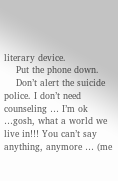literary device.
    Put the phone down.
    Don’t alert the suicide police. I don’t need counseling … I’m ok …gosh, what a world we live in!!! You can’t say anything, anymore … (me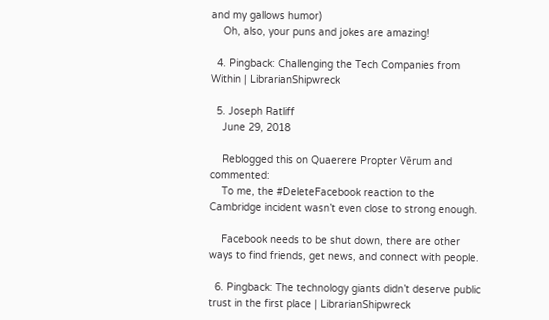and my gallows humor)
    Oh, also, your puns and jokes are amazing!

  4. Pingback: Challenging the Tech Companies from Within | LibrarianShipwreck

  5. Joseph Ratliff
    June 29, 2018

    Reblogged this on Quaerere Propter Vērum and commented:
    To me, the #DeleteFacebook reaction to the Cambridge incident wasn’t even close to strong enough.

    Facebook needs to be shut down, there are other ways to find friends, get news, and connect with people.

  6. Pingback: The technology giants didn’t deserve public trust in the first place | LibrarianShipwreck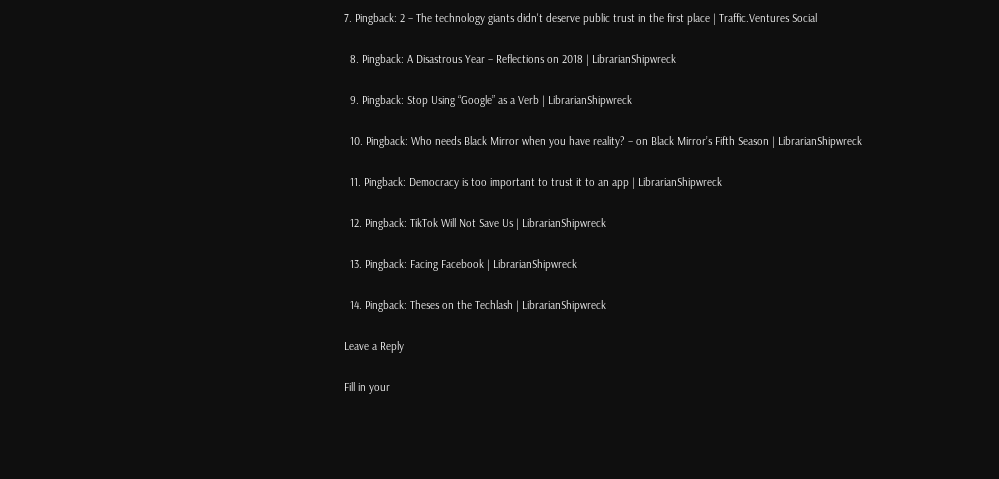7. Pingback: 2 – The technology giants didn't deserve public trust in the first place | Traffic.Ventures Social

  8. Pingback: A Disastrous Year – Reflections on 2018 | LibrarianShipwreck

  9. Pingback: Stop Using “Google” as a Verb | LibrarianShipwreck

  10. Pingback: Who needs Black Mirror when you have reality? – on Black Mirror’s Fifth Season | LibrarianShipwreck

  11. Pingback: Democracy is too important to trust it to an app | LibrarianShipwreck

  12. Pingback: TikTok Will Not Save Us | LibrarianShipwreck

  13. Pingback: Facing Facebook | LibrarianShipwreck

  14. Pingback: Theses on the Techlash | LibrarianShipwreck

Leave a Reply

Fill in your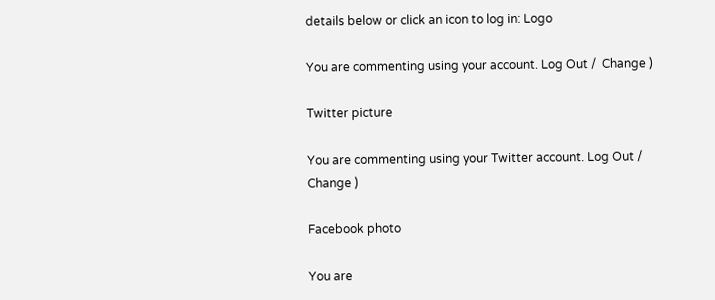details below or click an icon to log in: Logo

You are commenting using your account. Log Out /  Change )

Twitter picture

You are commenting using your Twitter account. Log Out /  Change )

Facebook photo

You are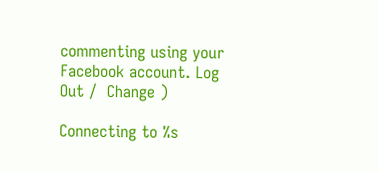commenting using your Facebook account. Log Out /  Change )

Connecting to %s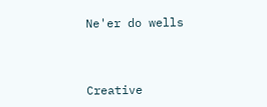Ne'er do wells



Creative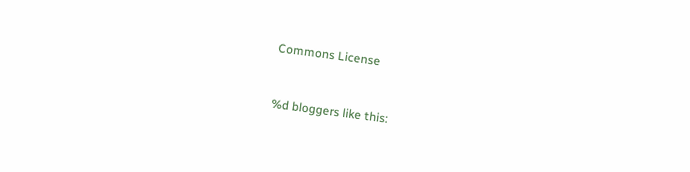Commons License


%d bloggers like this: